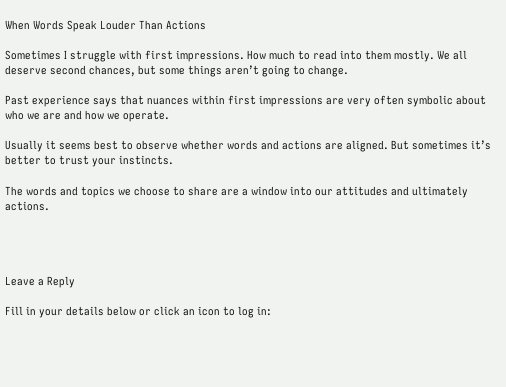When Words Speak Louder Than Actions

Sometimes I struggle with first impressions. How much to read into them mostly. We all deserve second chances, but some things aren’t going to change.

Past experience says that nuances within first impressions are very often symbolic about who we are and how we operate.

Usually it seems best to observe whether words and actions are aligned. But sometimes it’s better to trust your instincts.

The words and topics we choose to share are a window into our attitudes and ultimately actions.




Leave a Reply

Fill in your details below or click an icon to log in: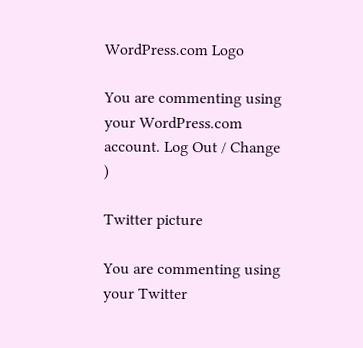WordPress.com Logo

You are commenting using your WordPress.com account. Log Out / Change )

Twitter picture

You are commenting using your Twitter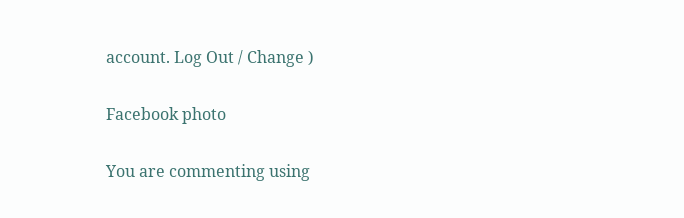account. Log Out / Change )

Facebook photo

You are commenting using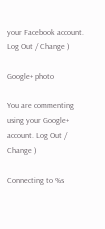your Facebook account. Log Out / Change )

Google+ photo

You are commenting using your Google+ account. Log Out / Change )

Connecting to %s